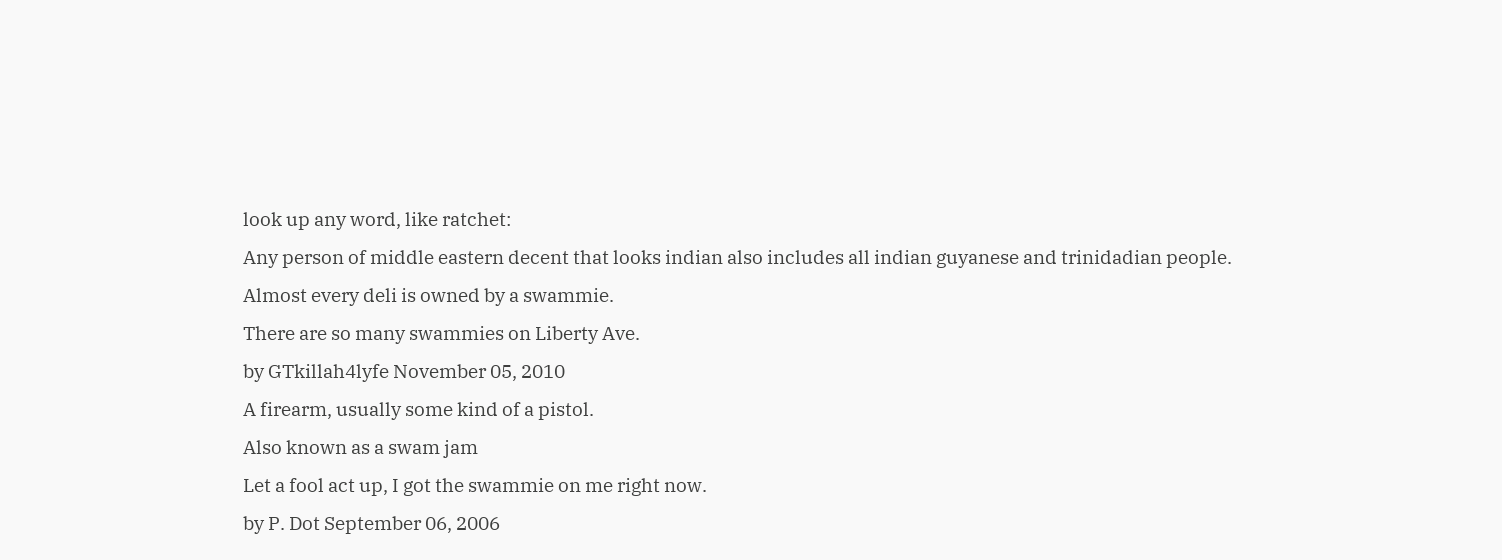look up any word, like ratchet:
Any person of middle eastern decent that looks indian also includes all indian guyanese and trinidadian people.
Almost every deli is owned by a swammie.
There are so many swammies on Liberty Ave.
by GTkillah4lyfe November 05, 2010
A firearm, usually some kind of a pistol.
Also known as a swam jam
Let a fool act up, I got the swammie on me right now.
by P. Dot September 06, 2006